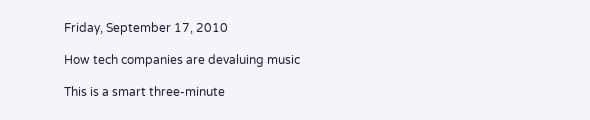Friday, September 17, 2010

How tech companies are devaluing music

This is a smart three-minute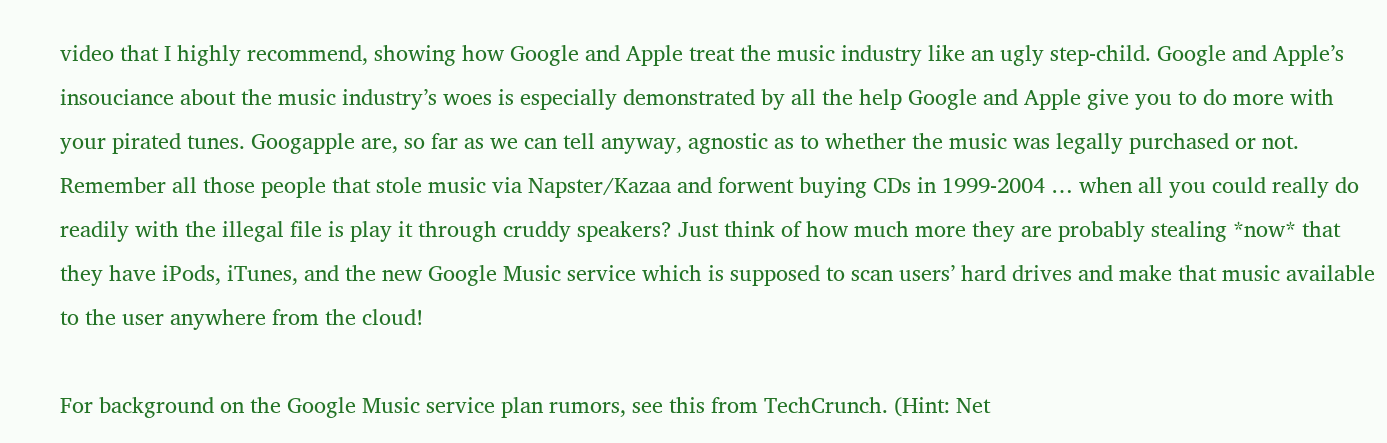video that I highly recommend, showing how Google and Apple treat the music industry like an ugly step-child. Google and Apple’s insouciance about the music industry’s woes is especially demonstrated by all the help Google and Apple give you to do more with your pirated tunes. Googapple are, so far as we can tell anyway, agnostic as to whether the music was legally purchased or not. Remember all those people that stole music via Napster/Kazaa and forwent buying CDs in 1999-2004 … when all you could really do readily with the illegal file is play it through cruddy speakers? Just think of how much more they are probably stealing *now* that they have iPods, iTunes, and the new Google Music service which is supposed to scan users’ hard drives and make that music available to the user anywhere from the cloud!

For background on the Google Music service plan rumors, see this from TechCrunch. (Hint: Net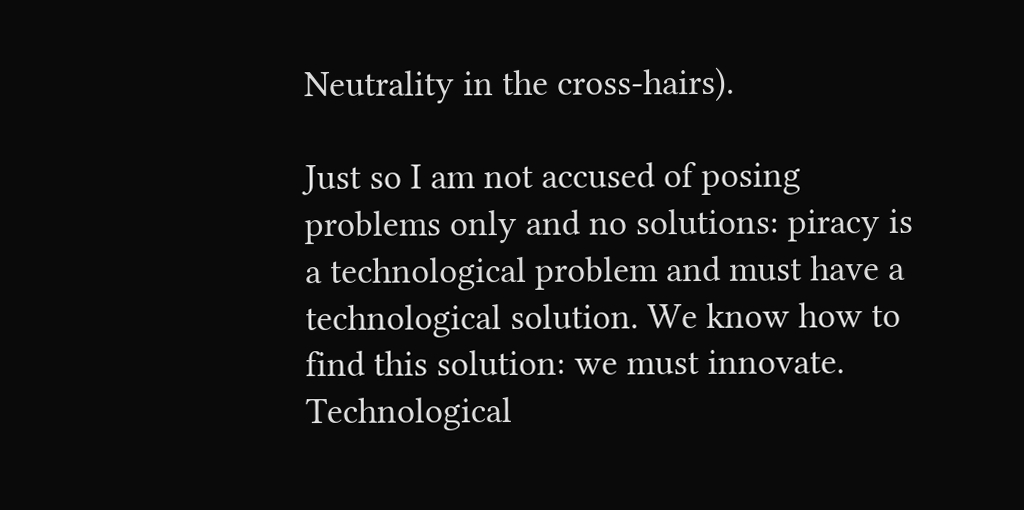Neutrality in the cross-hairs).

Just so I am not accused of posing problems only and no solutions: piracy is a technological problem and must have a technological solution. We know how to find this solution: we must innovate. Technological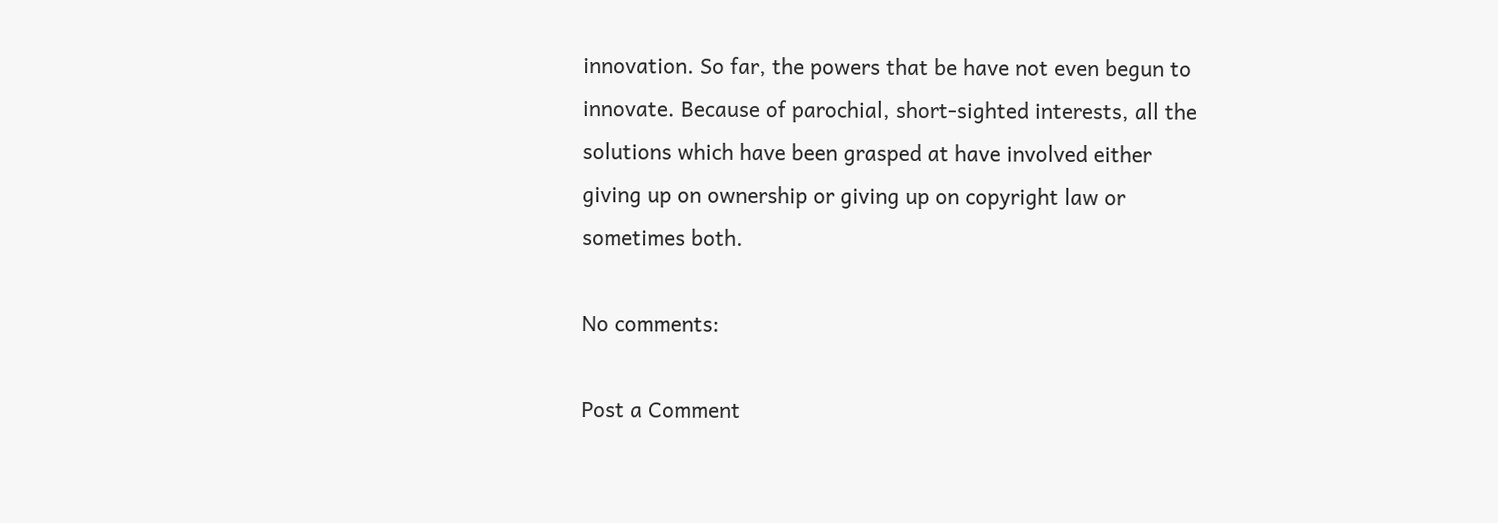innovation. So far, the powers that be have not even begun to innovate. Because of parochial, short-sighted interests, all the solutions which have been grasped at have involved either giving up on ownership or giving up on copyright law or sometimes both.

No comments:

Post a Comment